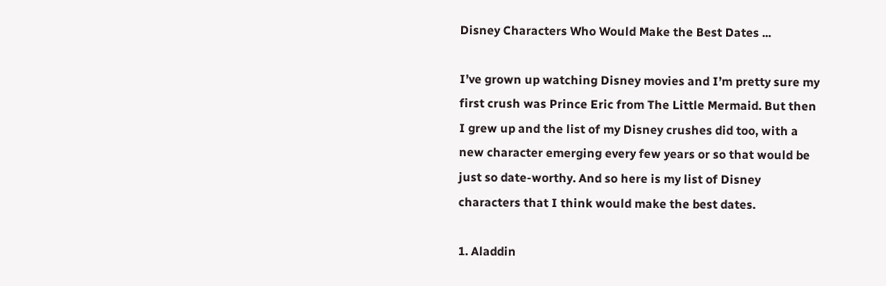Disney Characters Who Would Make the Best Dates ...

I’ve grown up watching Disney movies and I’m pretty sure my first crush was Prince Eric from The Little Mermaid. But then I grew up and the list of my Disney crushes did too, with a new character emerging every few years or so that would be just so date-worthy. And so here is my list of Disney characters that I think would make the best dates.

1. Aladdin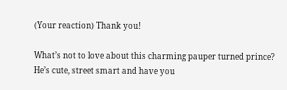(Your reaction) Thank you!

What’s not to love about this charming pauper turned prince? He’s cute, street smart and have you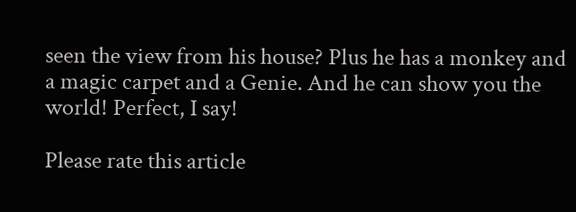seen the view from his house? Plus he has a monkey and a magic carpet and a Genie. And he can show you the world! Perfect, I say!

Please rate this article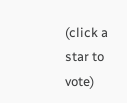(click a star to vote)